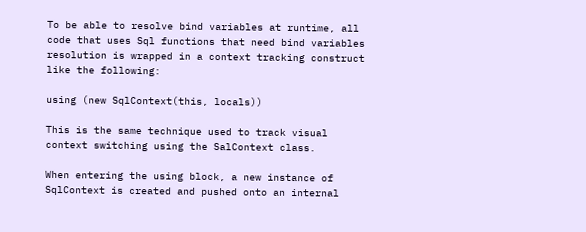To be able to resolve bind variables at runtime, all code that uses Sql functions that need bind variables resolution is wrapped in a context tracking construct like the following:

using (new SqlContext(this, locals))

This is the same technique used to track visual context switching using the SalContext class.

When entering the using block, a new instance of SqlContext is created and pushed onto an internal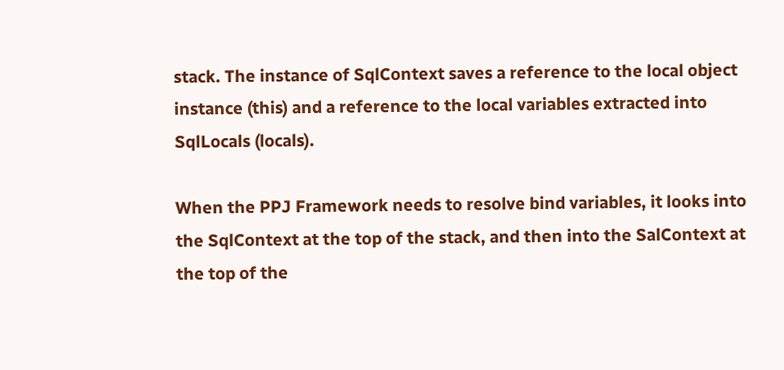stack. The instance of SqlContext saves a reference to the local object instance (this) and a reference to the local variables extracted into SqlLocals (locals).

When the PPJ Framework needs to resolve bind variables, it looks into the SqlContext at the top of the stack, and then into the SalContext at the top of the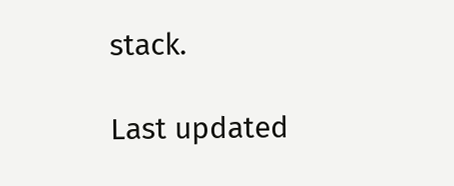stack.

Last updated